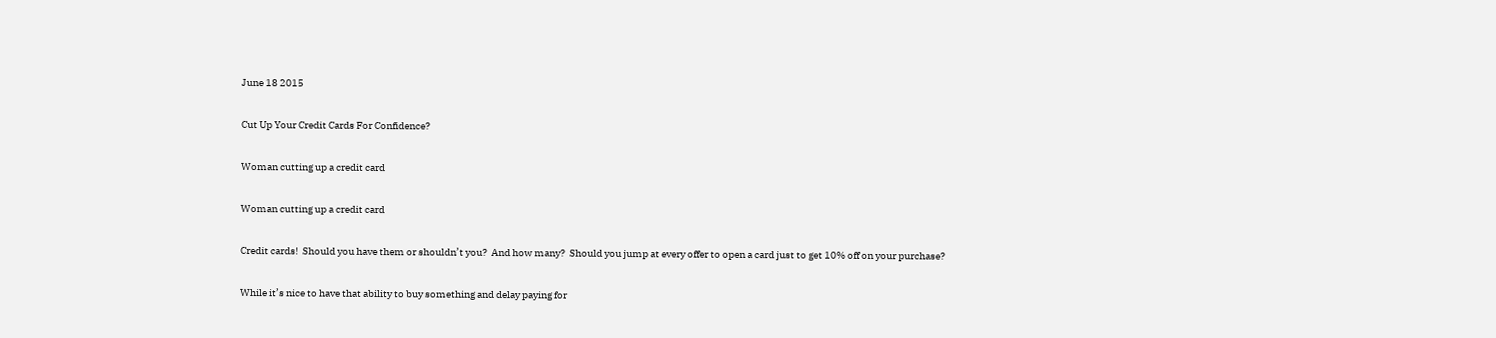June 18 2015

Cut Up Your Credit Cards For Confidence?

Woman cutting up a credit card

Woman cutting up a credit card

Credit cards!  Should you have them or shouldn’t you?  And how many?  Should you jump at every offer to open a card just to get 10% off on your purchase?

While it’s nice to have that ability to buy something and delay paying for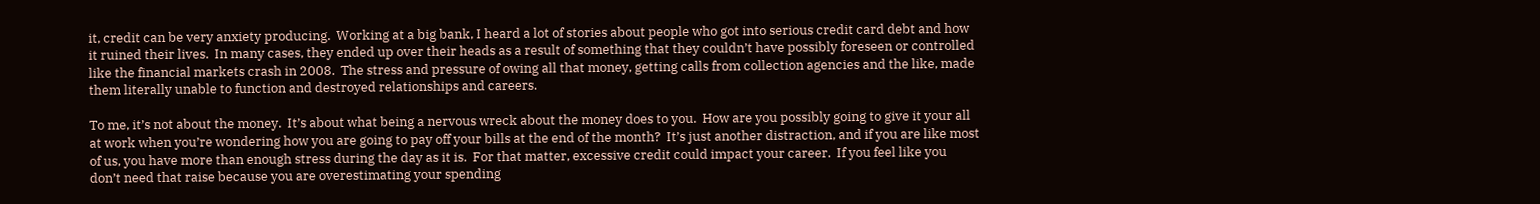it, credit can be very anxiety producing.  Working at a big bank, I heard a lot of stories about people who got into serious credit card debt and how it ruined their lives.  In many cases, they ended up over their heads as a result of something that they couldn’t have possibly foreseen or controlled like the financial markets crash in 2008.  The stress and pressure of owing all that money, getting calls from collection agencies and the like, made them literally unable to function and destroyed relationships and careers.

To me, it’s not about the money.  It’s about what being a nervous wreck about the money does to you.  How are you possibly going to give it your all at work when you’re wondering how you are going to pay off your bills at the end of the month?  It’s just another distraction, and if you are like most of us, you have more than enough stress during the day as it is.  For that matter, excessive credit could impact your career.  If you feel like you don’t need that raise because you are overestimating your spending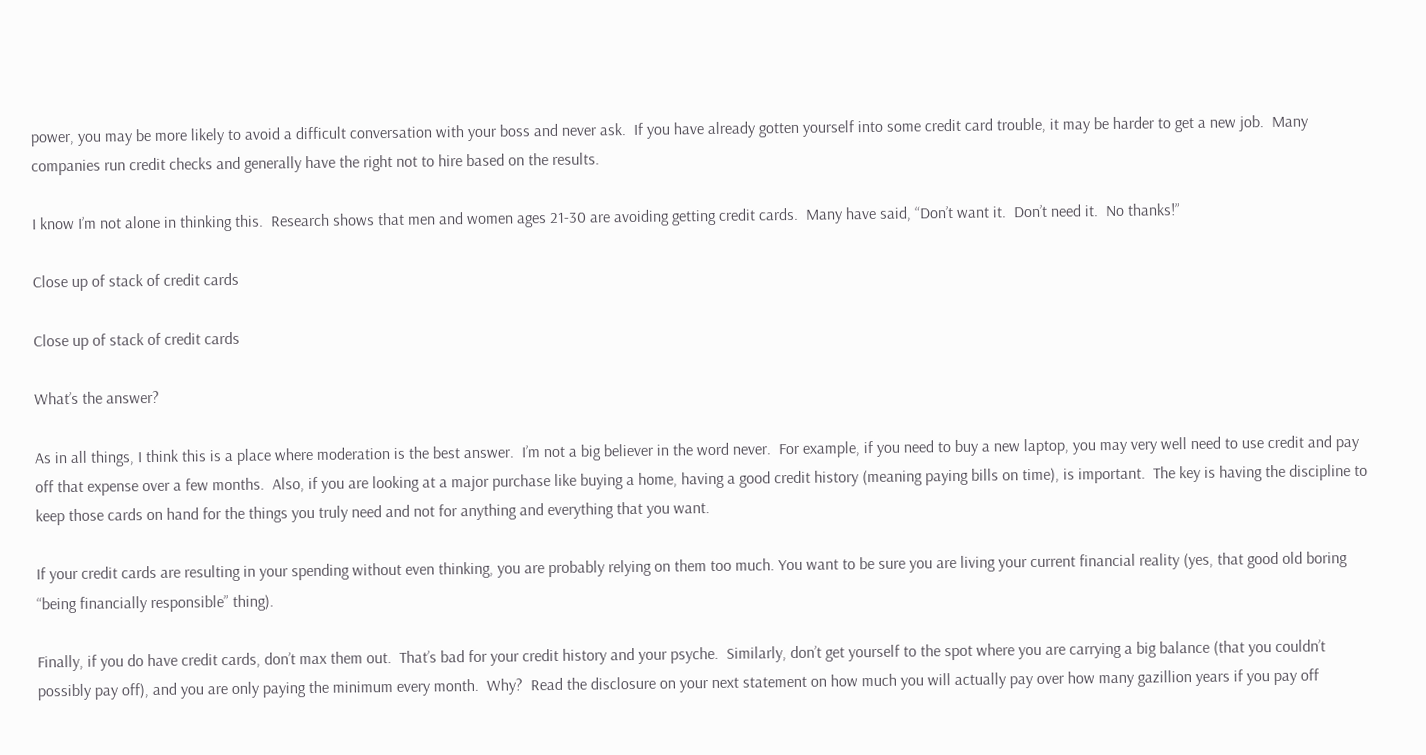power, you may be more likely to avoid a difficult conversation with your boss and never ask.  If you have already gotten yourself into some credit card trouble, it may be harder to get a new job.  Many companies run credit checks and generally have the right not to hire based on the results.

I know I’m not alone in thinking this.  Research shows that men and women ages 21-30 are avoiding getting credit cards.  Many have said, “Don’t want it.  Don’t need it.  No thanks!”

Close up of stack of credit cards

Close up of stack of credit cards

What’s the answer?

As in all things, I think this is a place where moderation is the best answer.  I’m not a big believer in the word never.  For example, if you need to buy a new laptop, you may very well need to use credit and pay off that expense over a few months.  Also, if you are looking at a major purchase like buying a home, having a good credit history (meaning paying bills on time), is important.  The key is having the discipline to keep those cards on hand for the things you truly need and not for anything and everything that you want.

If your credit cards are resulting in your spending without even thinking, you are probably relying on them too much. You want to be sure you are living your current financial reality (yes, that good old boring “being financially responsible” thing).

Finally, if you do have credit cards, don’t max them out.  That’s bad for your credit history and your psyche.  Similarly, don’t get yourself to the spot where you are carrying a big balance (that you couldn’t possibly pay off), and you are only paying the minimum every month.  Why?  Read the disclosure on your next statement on how much you will actually pay over how many gazillion years if you pay off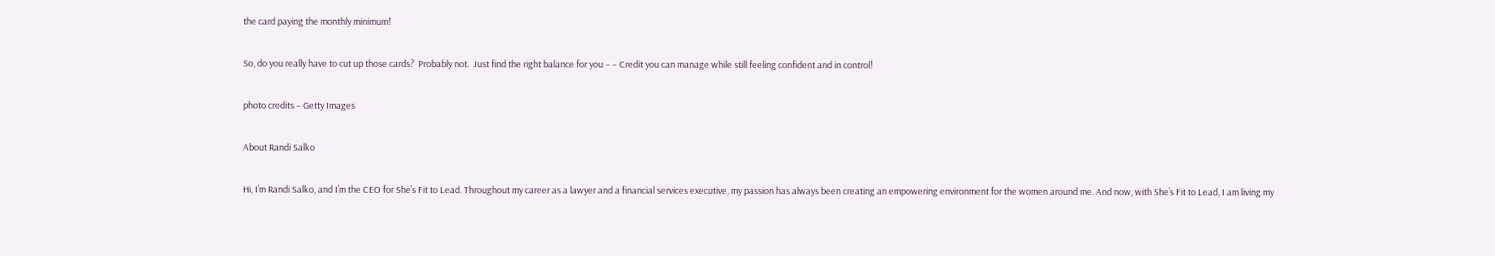the card paying the monthly minimum!

So, do you really have to cut up those cards?  Probably not.  Just find the right balance for you – – Credit you can manage while still feeling confident and in control!

photo credits – Getty Images

About Randi Salko

Hi, I’m Randi Salko, and I’m the CEO for She’s Fit to Lead. Throughout my career as a lawyer and a financial services executive, my passion has always been creating an empowering environment for the women around me. And now, with She’s Fit to Lead, I am living my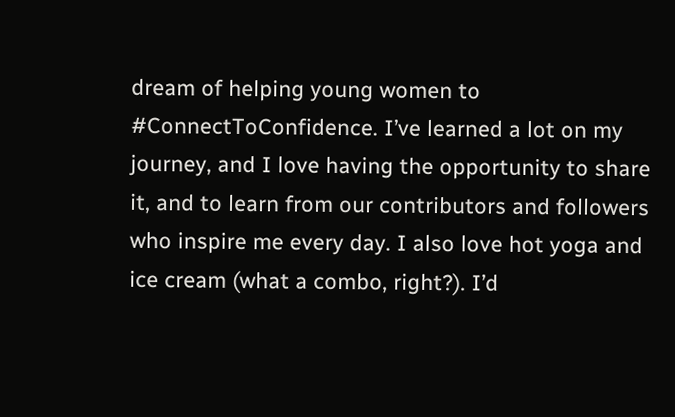dream of helping young women to #ConnectToConfidence. I’ve learned a lot on my journey, and I love having the opportunity to share it, and to learn from our contributors and followers who inspire me every day. I also love hot yoga and ice cream (what a combo, right?). I’d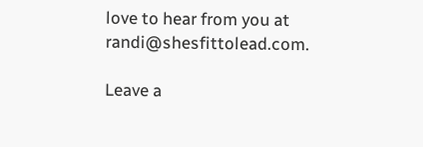love to hear from you at randi@shesfittolead.com.

Leave a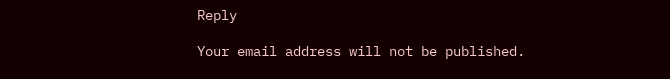Reply

Your email address will not be published.